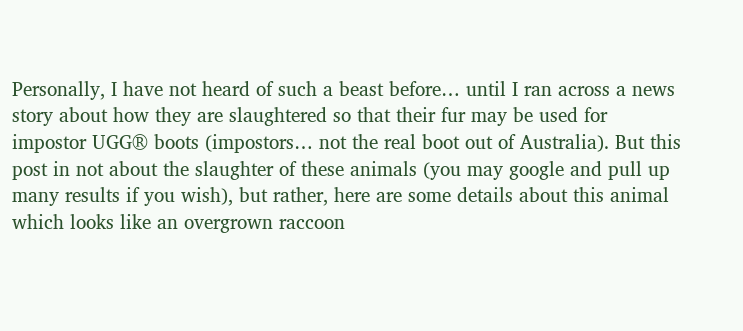Personally, I have not heard of such a beast before… until I ran across a news story about how they are slaughtered so that their fur may be used for impostor UGG® boots (impostors… not the real boot out of Australia). But this post in not about the slaughter of these animals (you may google and pull up many results if you wish), but rather, here are some details about this animal which looks like an overgrown raccoon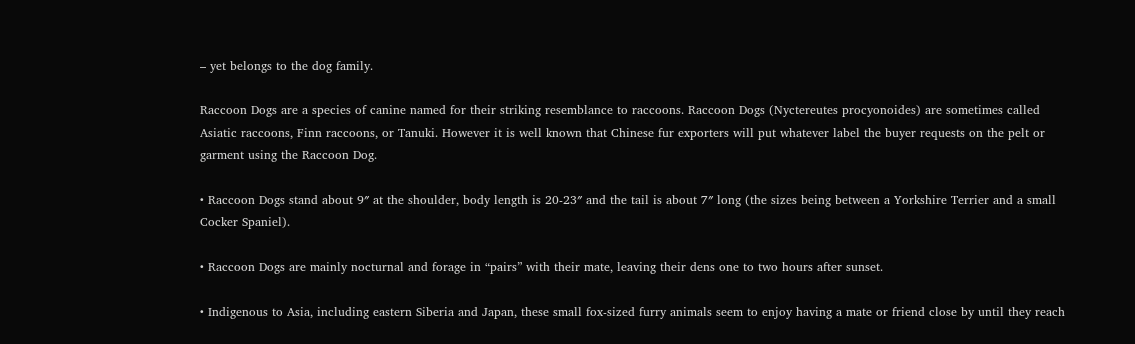– yet belongs to the dog family.

Raccoon Dogs are a species of canine named for their striking resemblance to raccoons. Raccoon Dogs (Nyctereutes procyonoides) are sometimes called Asiatic raccoons, Finn raccoons, or Tanuki. However it is well known that Chinese fur exporters will put whatever label the buyer requests on the pelt or garment using the Raccoon Dog.

• Raccoon Dogs stand about 9″ at the shoulder, body length is 20-23″ and the tail is about 7″ long (the sizes being between a Yorkshire Terrier and a small Cocker Spaniel).

• Raccoon Dogs are mainly nocturnal and forage in “pairs” with their mate, leaving their dens one to two hours after sunset.

• Indigenous to Asia, including eastern Siberia and Japan, these small fox-sized furry animals seem to enjoy having a mate or friend close by until they reach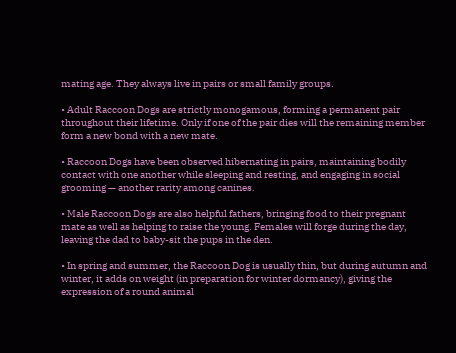mating age. They always live in pairs or small family groups.

• Adult Raccoon Dogs are strictly monogamous, forming a permanent pair throughout their lifetime. Only if one of the pair dies will the remaining member form a new bond with a new mate.

• Raccoon Dogs have been observed hibernating in pairs, maintaining bodily contact with one another while sleeping and resting, and engaging in social grooming — another rarity among canines.

• Male Raccoon Dogs are also helpful fathers, bringing food to their pregnant mate as well as helping to raise the young. Females will forge during the day, leaving the dad to baby-sit the pups in the den.

• In spring and summer, the Raccoon Dog is usually thin, but during autumn and winter, it adds on weight (in preparation for winter dormancy), giving the expression of a round animal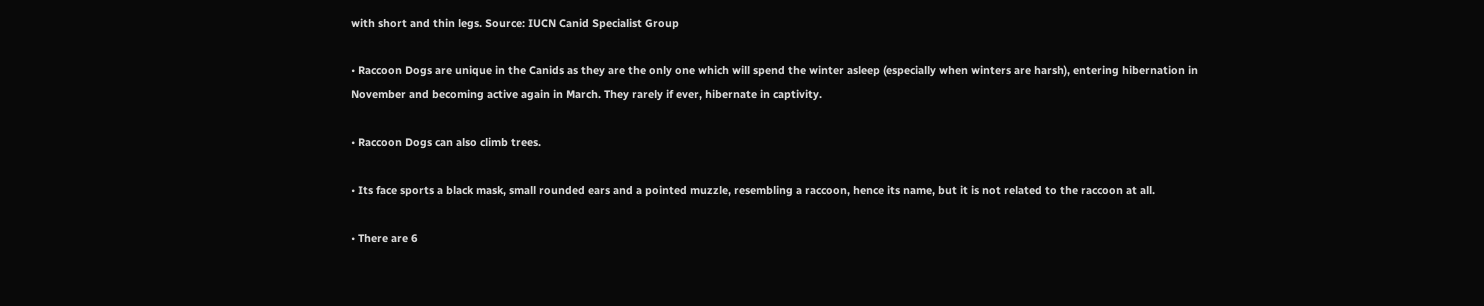with short and thin legs. Source: IUCN Canid Specialist Group

• Raccoon Dogs are unique in the Canids as they are the only one which will spend the winter asleep (especially when winters are harsh), entering hibernation in November and becoming active again in March. They rarely if ever, hibernate in captivity.

• Raccoon Dogs can also climb trees.

• Its face sports a black mask, small rounded ears and a pointed muzzle, resembling a raccoon, hence its name, but it is not related to the raccoon at all.

• There are 6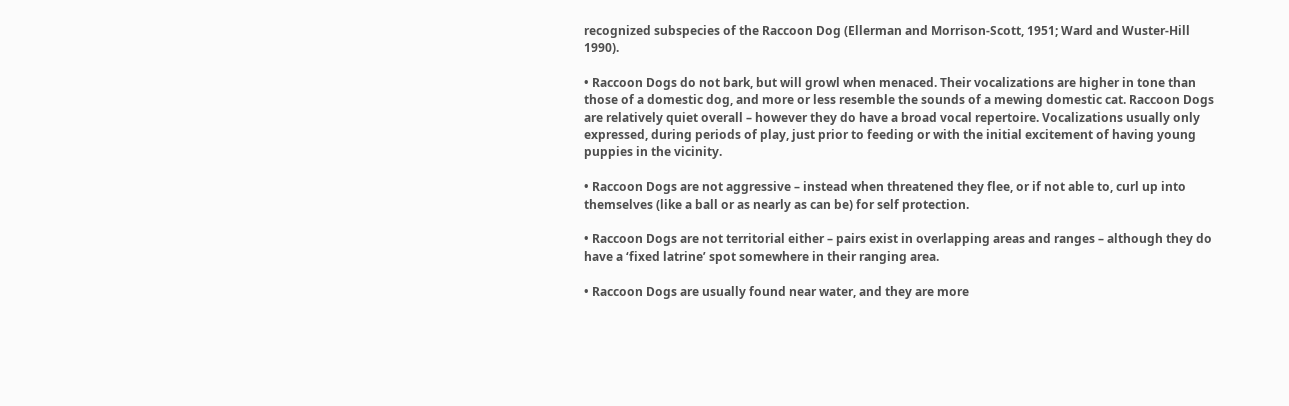recognized subspecies of the Raccoon Dog (Ellerman and Morrison-Scott, 1951; Ward and Wuster-Hill 1990).

• Raccoon Dogs do not bark, but will growl when menaced. Their vocalizations are higher in tone than those of a domestic dog, and more or less resemble the sounds of a mewing domestic cat. Raccoon Dogs are relatively quiet overall – however they do have a broad vocal repertoire. Vocalizations usually only expressed, during periods of play, just prior to feeding or with the initial excitement of having young puppies in the vicinity.

• Raccoon Dogs are not aggressive – instead when threatened they flee, or if not able to, curl up into themselves (like a ball or as nearly as can be) for self protection.

• Raccoon Dogs are not territorial either – pairs exist in overlapping areas and ranges – although they do have a ‘fixed latrine’ spot somewhere in their ranging area.

• Raccoon Dogs are usually found near water, and they are more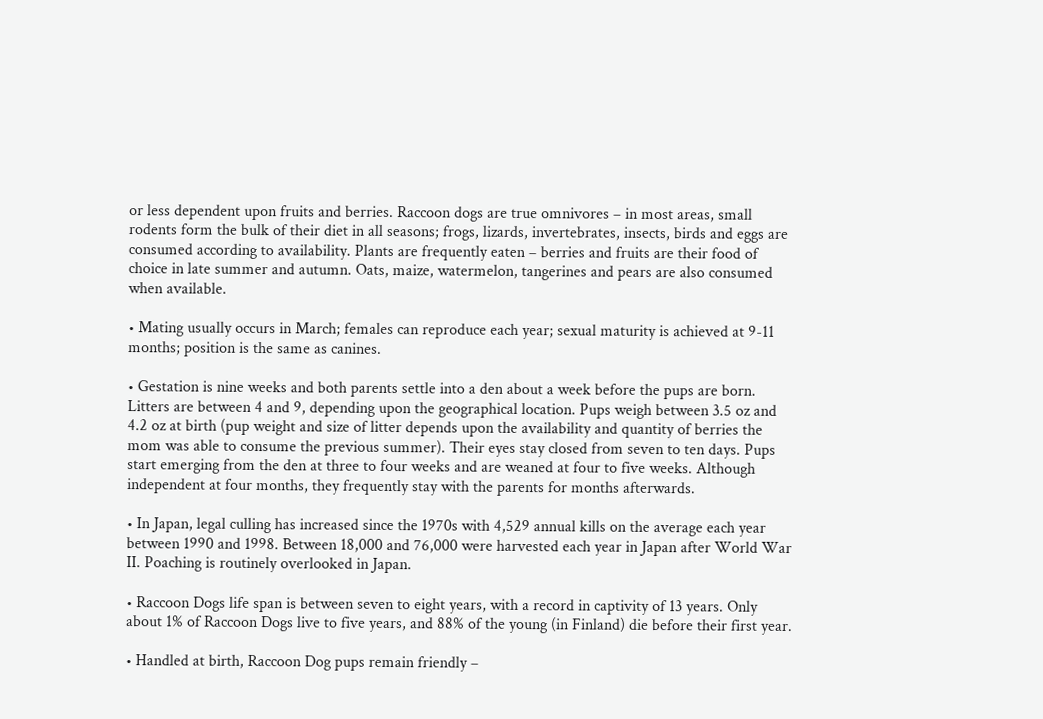or less dependent upon fruits and berries. Raccoon dogs are true omnivores – in most areas, small rodents form the bulk of their diet in all seasons; frogs, lizards, invertebrates, insects, birds and eggs are consumed according to availability. Plants are frequently eaten – berries and fruits are their food of choice in late summer and autumn. Oats, maize, watermelon, tangerines and pears are also consumed when available.

• Mating usually occurs in March; females can reproduce each year; sexual maturity is achieved at 9-11 months; position is the same as canines.

• Gestation is nine weeks and both parents settle into a den about a week before the pups are born. Litters are between 4 and 9, depending upon the geographical location. Pups weigh between 3.5 oz and 4.2 oz at birth (pup weight and size of litter depends upon the availability and quantity of berries the mom was able to consume the previous summer). Their eyes stay closed from seven to ten days. Pups start emerging from the den at three to four weeks and are weaned at four to five weeks. Although independent at four months, they frequently stay with the parents for months afterwards.

• In Japan, legal culling has increased since the 1970s with 4,529 annual kills on the average each year between 1990 and 1998. Between 18,000 and 76,000 were harvested each year in Japan after World War II. Poaching is routinely overlooked in Japan.

• Raccoon Dogs life span is between seven to eight years, with a record in captivity of 13 years. Only about 1% of Raccoon Dogs live to five years, and 88% of the young (in Finland) die before their first year.

• Handled at birth, Raccoon Dog pups remain friendly –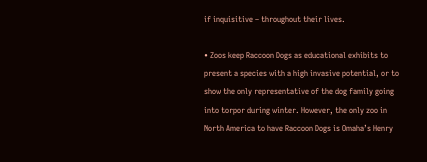if inquisitive – throughout their lives.

• Zoos keep Raccoon Dogs as educational exhibits to present a species with a high invasive potential, or to show the only representative of the dog family going into torpor during winter. However, the only zoo in North America to have Raccoon Dogs is Omaha’s Henry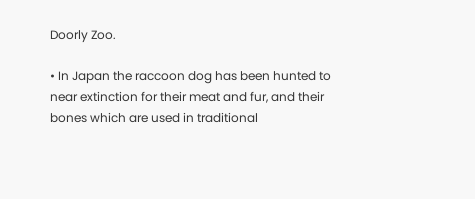Doorly Zoo.

• In Japan the raccoon dog has been hunted to near extinction for their meat and fur, and their bones which are used in traditional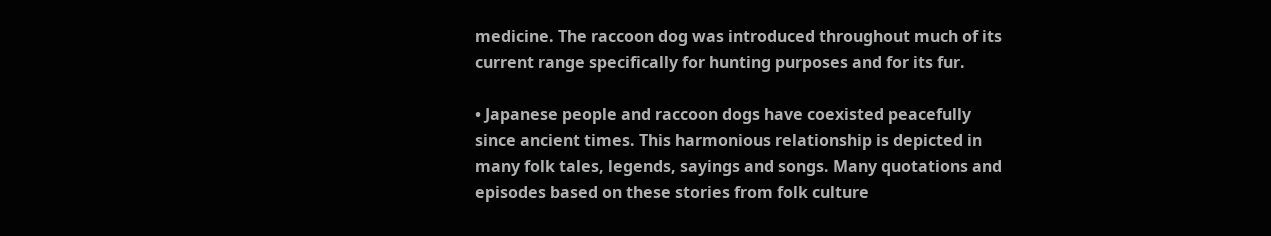medicine. The raccoon dog was introduced throughout much of its current range specifically for hunting purposes and for its fur.

• Japanese people and raccoon dogs have coexisted peacefully since ancient times. This harmonious relationship is depicted in many folk tales, legends, sayings and songs. Many quotations and episodes based on these stories from folk culture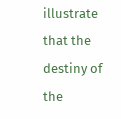illustrate that the destiny of the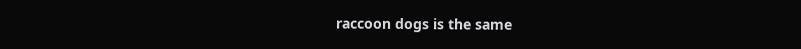raccoon dogs is the same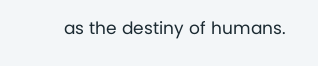as the destiny of humans.